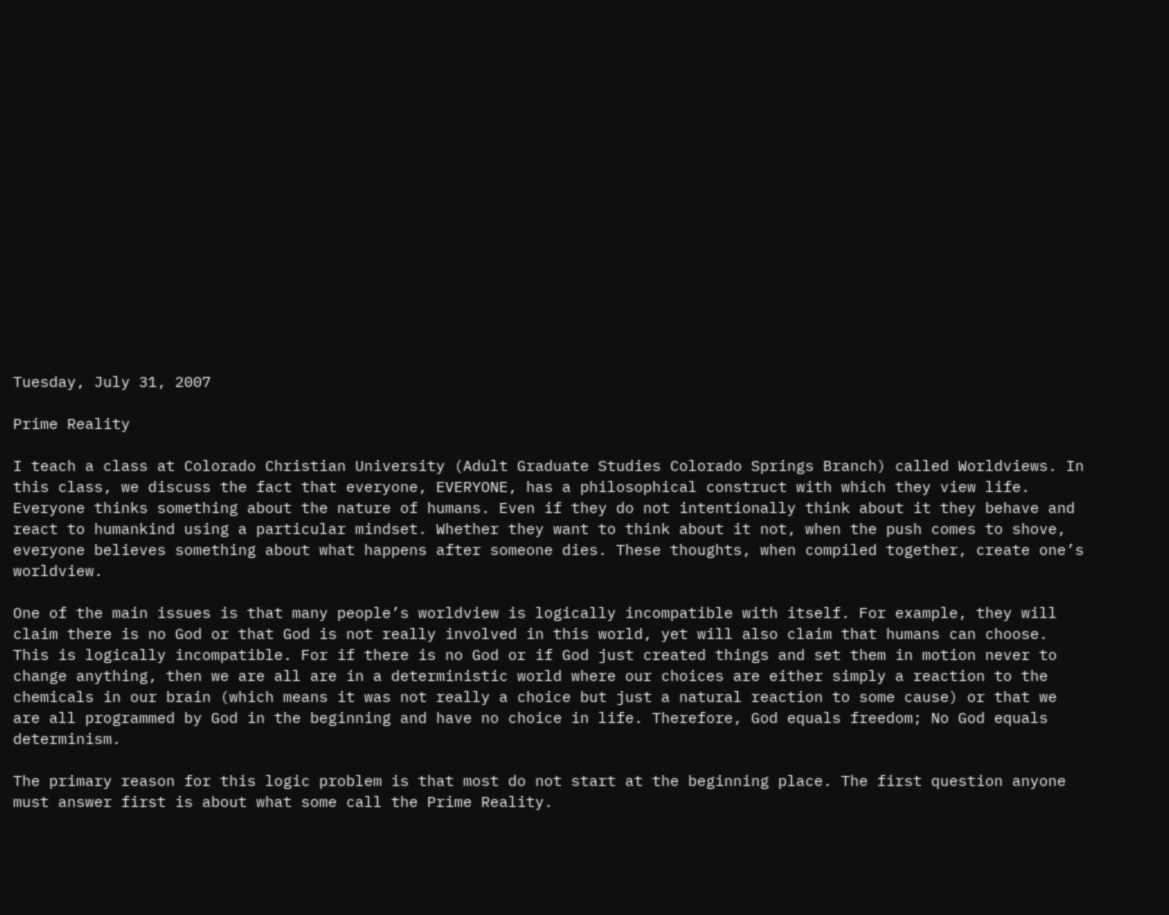Tuesday, July 31, 2007

Prime Reality

I teach a class at Colorado Christian University (Adult Graduate Studies Colorado Springs Branch) called Worldviews. In this class, we discuss the fact that everyone, EVERYONE, has a philosophical construct with which they view life. Everyone thinks something about the nature of humans. Even if they do not intentionally think about it they behave and react to humankind using a particular mindset. Whether they want to think about it not, when the push comes to shove, everyone believes something about what happens after someone dies. These thoughts, when compiled together, create one’s worldview.

One of the main issues is that many people’s worldview is logically incompatible with itself. For example, they will claim there is no God or that God is not really involved in this world, yet will also claim that humans can choose. This is logically incompatible. For if there is no God or if God just created things and set them in motion never to change anything, then we are all are in a deterministic world where our choices are either simply a reaction to the chemicals in our brain (which means it was not really a choice but just a natural reaction to some cause) or that we are all programmed by God in the beginning and have no choice in life. Therefore, God equals freedom; No God equals determinism.

The primary reason for this logic problem is that most do not start at the beginning place. The first question anyone must answer first is about what some call the Prime Reality.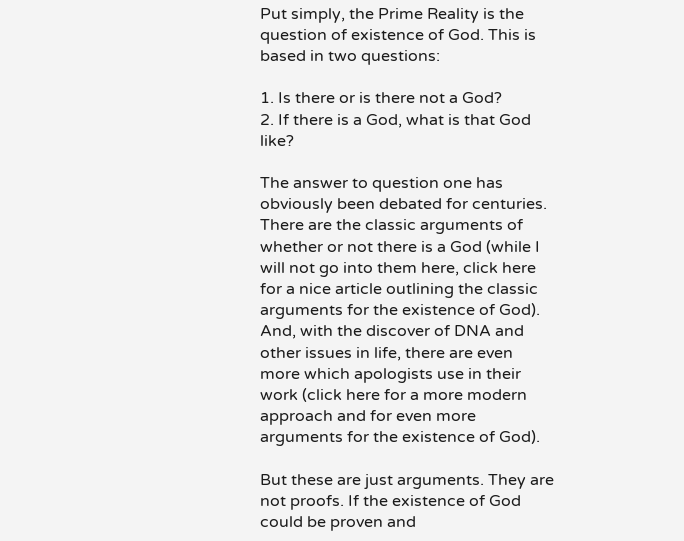Put simply, the Prime Reality is the question of existence of God. This is based in two questions:

1. Is there or is there not a God?
2. If there is a God, what is that God like?

The answer to question one has obviously been debated for centuries. There are the classic arguments of whether or not there is a God (while I will not go into them here, click here for a nice article outlining the classic arguments for the existence of God). And, with the discover of DNA and other issues in life, there are even more which apologists use in their work (click here for a more modern approach and for even more arguments for the existence of God).

But these are just arguments. They are not proofs. If the existence of God could be proven and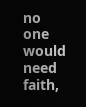no one would need faith,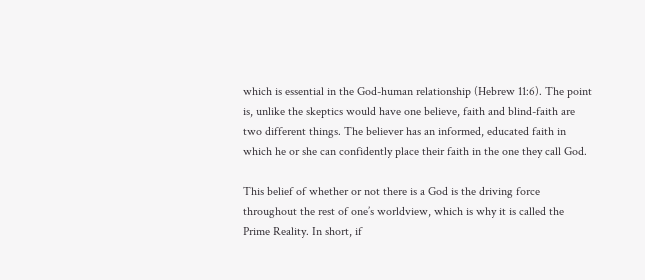which is essential in the God-human relationship (Hebrew 11:6). The point is, unlike the skeptics would have one believe, faith and blind-faith are two different things. The believer has an informed, educated faith in which he or she can confidently place their faith in the one they call God.

This belief of whether or not there is a God is the driving force throughout the rest of one’s worldview, which is why it is called the Prime Reality. In short, if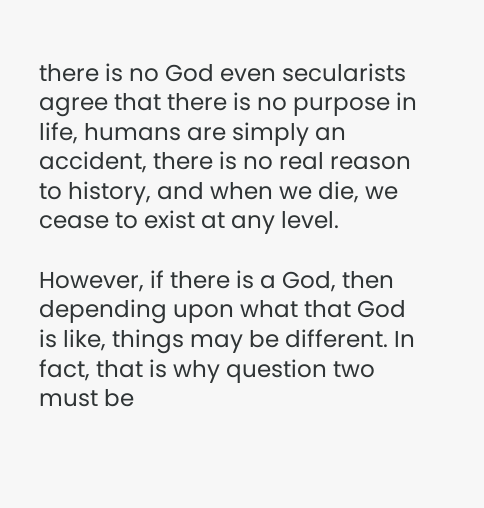there is no God even secularists agree that there is no purpose in life, humans are simply an accident, there is no real reason to history, and when we die, we cease to exist at any level.

However, if there is a God, then depending upon what that God is like, things may be different. In fact, that is why question two must be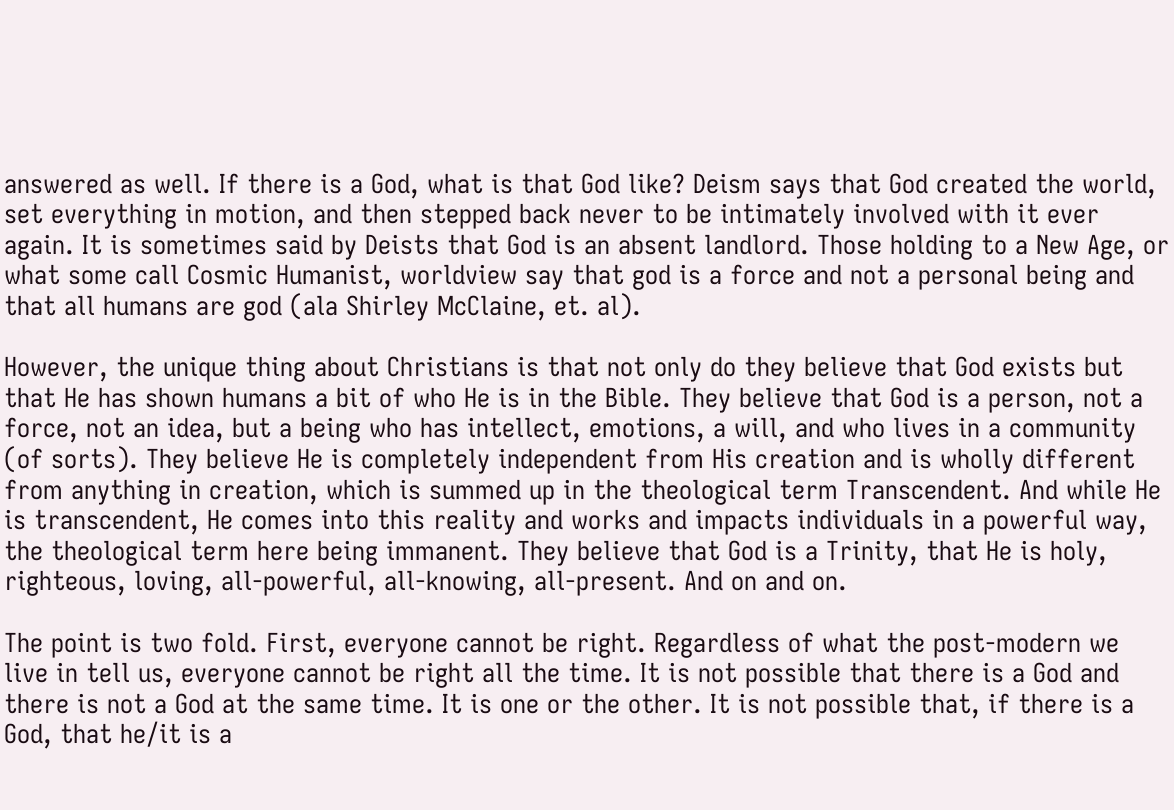answered as well. If there is a God, what is that God like? Deism says that God created the world, set everything in motion, and then stepped back never to be intimately involved with it ever again. It is sometimes said by Deists that God is an absent landlord. Those holding to a New Age, or what some call Cosmic Humanist, worldview say that god is a force and not a personal being and that all humans are god (ala Shirley McClaine, et. al).

However, the unique thing about Christians is that not only do they believe that God exists but that He has shown humans a bit of who He is in the Bible. They believe that God is a person, not a force, not an idea, but a being who has intellect, emotions, a will, and who lives in a community (of sorts). They believe He is completely independent from His creation and is wholly different from anything in creation, which is summed up in the theological term Transcendent. And while He is transcendent, He comes into this reality and works and impacts individuals in a powerful way, the theological term here being immanent. They believe that God is a Trinity, that He is holy, righteous, loving, all-powerful, all-knowing, all-present. And on and on.

The point is two fold. First, everyone cannot be right. Regardless of what the post-modern we live in tell us, everyone cannot be right all the time. It is not possible that there is a God and there is not a God at the same time. It is one or the other. It is not possible that, if there is a God, that he/it is a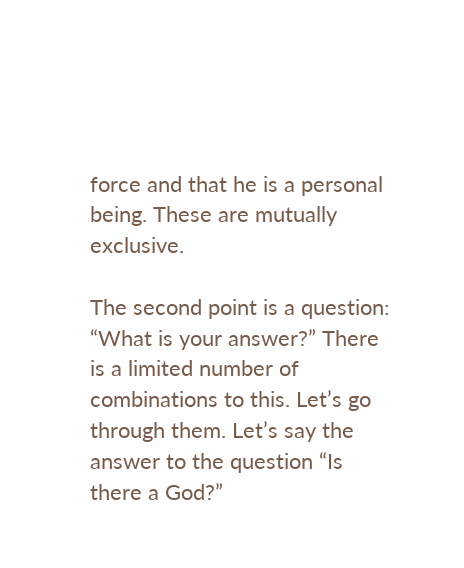force and that he is a personal being. These are mutually exclusive.

The second point is a question: “What is your answer?” There is a limited number of combinations to this. Let’s go through them. Let’s say the answer to the question “Is there a God?”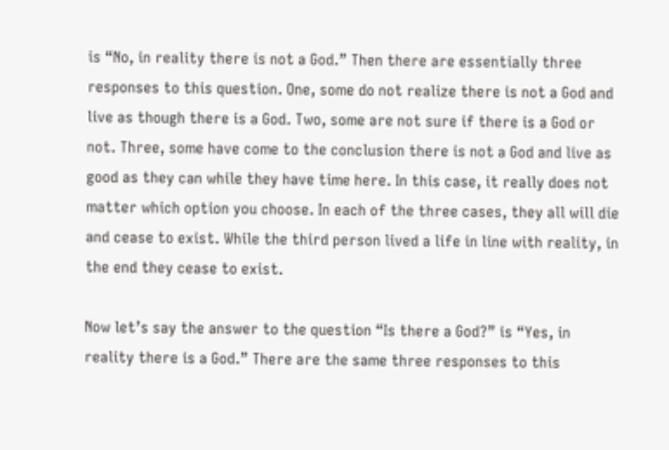is “No, in reality there is not a God.” Then there are essentially three responses to this question. One, some do not realize there is not a God and live as though there is a God. Two, some are not sure if there is a God or not. Three, some have come to the conclusion there is not a God and live as good as they can while they have time here. In this case, it really does not matter which option you choose. In each of the three cases, they all will die and cease to exist. While the third person lived a life in line with reality, in the end they cease to exist.

Now let’s say the answer to the question “Is there a God?” is “Yes, in reality there is a God.” There are the same three responses to this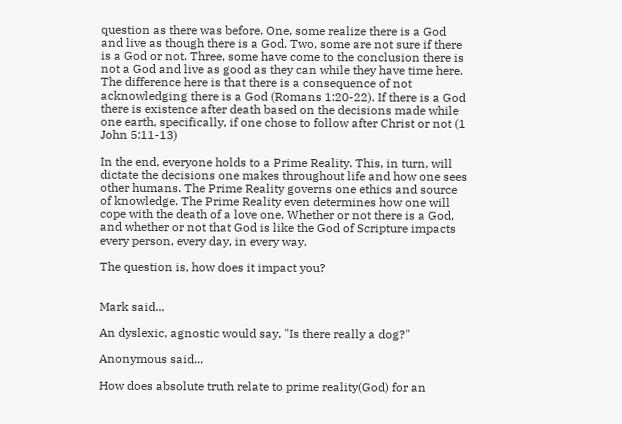question as there was before. One, some realize there is a God and live as though there is a God. Two, some are not sure if there is a God or not. Three, some have come to the conclusion there is not a God and live as good as they can while they have time here. The difference here is that there is a consequence of not acknowledging there is a God (Romans 1:20-22). If there is a God there is existence after death based on the decisions made while one earth, specifically, if one chose to follow after Christ or not (1 John 5:11-13)

In the end, everyone holds to a Prime Reality. This, in turn, will dictate the decisions one makes throughout life and how one sees other humans. The Prime Reality governs one ethics and source of knowledge. The Prime Reality even determines how one will cope with the death of a love one. Whether or not there is a God, and whether or not that God is like the God of Scripture impacts every person, every day, in every way.

The question is, how does it impact you?


Mark said...

An dyslexic, agnostic would say, "Is there really a dog?"

Anonymous said...

How does absolute truth relate to prime reality(God) for an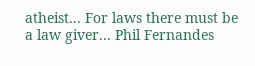atheist... For laws there must be a law giver... Phil Fernandes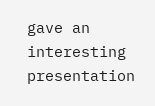gave an interesting presentation